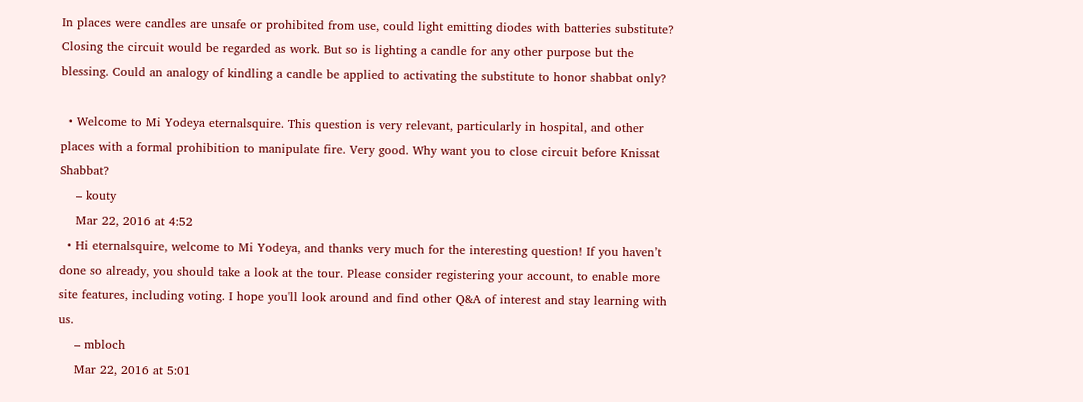In places were candles are unsafe or prohibited from use, could light emitting diodes with batteries substitute? Closing the circuit would be regarded as work. But so is lighting a candle for any other purpose but the blessing. Could an analogy of kindling a candle be applied to activating the substitute to honor shabbat only?

  • Welcome to Mi Yodeya eternalsquire. This question is very relevant, particularly in hospital, and other places with a formal prohibition to manipulate fire. Very good. Why want you to close circuit before Knissat Shabbat?
    – kouty
    Mar 22, 2016 at 4:52
  • Hi eternalsquire, welcome to Mi Yodeya, and thanks very much for the interesting question! If you haven’t done so already, you should take a look at the tour. Please consider registering your account, to enable more site features, including voting. I hope you'll look around and find other Q&A of interest and stay learning with us.
    – mbloch
    Mar 22, 2016 at 5:01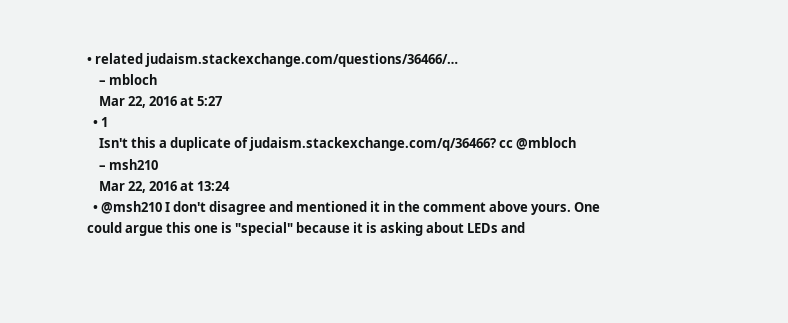• related judaism.stackexchange.com/questions/36466/…
    – mbloch
    Mar 22, 2016 at 5:27
  • 1
    Isn't this a duplicate of judaism.stackexchange.com/q/36466? cc @mbloch
    – msh210
    Mar 22, 2016 at 13:24
  • @msh210 I don't disagree and mentioned it in the comment above yours. One could argue this one is "special" because it is asking about LEDs and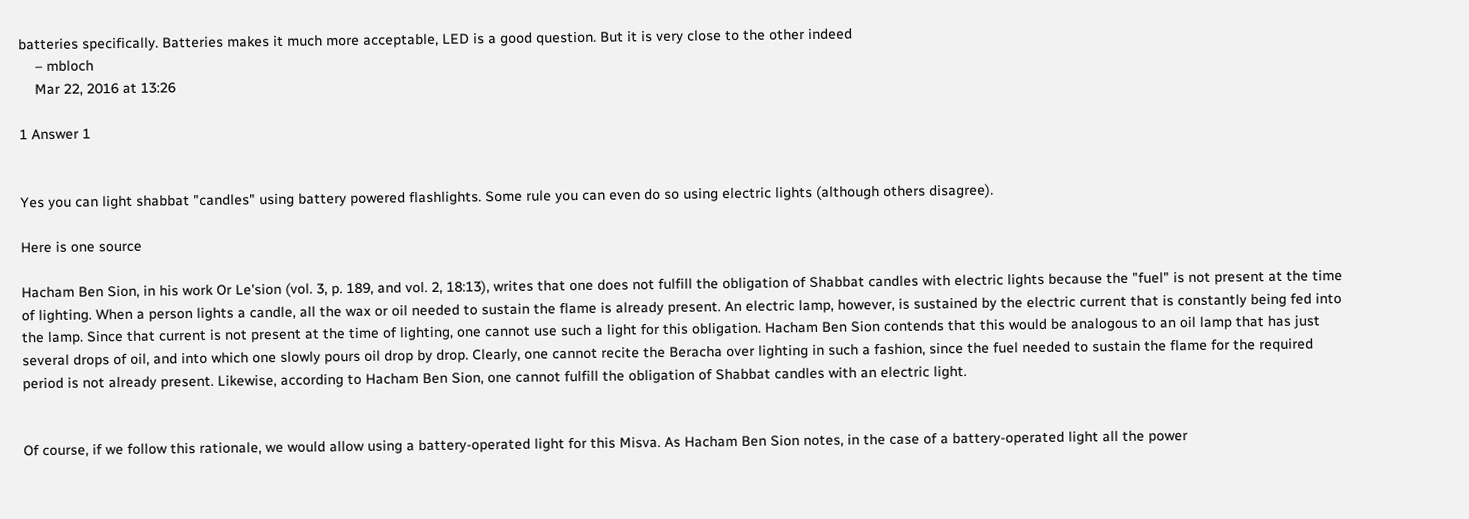batteries specifically. Batteries makes it much more acceptable, LED is a good question. But it is very close to the other indeed
    – mbloch
    Mar 22, 2016 at 13:26

1 Answer 1


Yes you can light shabbat "candles" using battery powered flashlights. Some rule you can even do so using electric lights (although others disagree).

Here is one source

Hacham Ben Sion, in his work Or Le'sion (vol. 3, p. 189, and vol. 2, 18:13), writes that one does not fulfill the obligation of Shabbat candles with electric lights because the "fuel" is not present at the time of lighting. When a person lights a candle, all the wax or oil needed to sustain the flame is already present. An electric lamp, however, is sustained by the electric current that is constantly being fed into the lamp. Since that current is not present at the time of lighting, one cannot use such a light for this obligation. Hacham Ben Sion contends that this would be analogous to an oil lamp that has just several drops of oil, and into which one slowly pours oil drop by drop. Clearly, one cannot recite the Beracha over lighting in such a fashion, since the fuel needed to sustain the flame for the required period is not already present. Likewise, according to Hacham Ben Sion, one cannot fulfill the obligation of Shabbat candles with an electric light.


Of course, if we follow this rationale, we would allow using a battery-operated light for this Misva. As Hacham Ben Sion notes, in the case of a battery-operated light all the power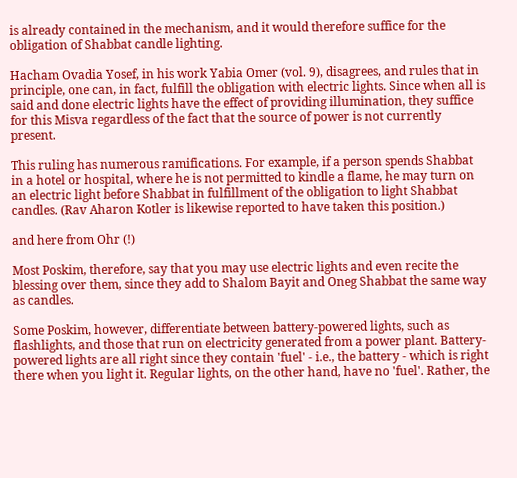is already contained in the mechanism, and it would therefore suffice for the obligation of Shabbat candle lighting.

Hacham Ovadia Yosef, in his work Yabia Omer (vol. 9), disagrees, and rules that in principle, one can, in fact, fulfill the obligation with electric lights. Since when all is said and done electric lights have the effect of providing illumination, they suffice for this Misva regardless of the fact that the source of power is not currently present.

This ruling has numerous ramifications. For example, if a person spends Shabbat in a hotel or hospital, where he is not permitted to kindle a flame, he may turn on an electric light before Shabbat in fulfillment of the obligation to light Shabbat candles. (Rav Aharon Kotler is likewise reported to have taken this position.)

and here from Ohr (!)

Most Poskim, therefore, say that you may use electric lights and even recite the blessing over them, since they add to Shalom Bayit and Oneg Shabbat the same way as candles.

Some Poskim, however, differentiate between battery-powered lights, such as flashlights, and those that run on electricity generated from a power plant. Battery-powered lights are all right since they contain 'fuel' - i.e., the battery - which is right there when you light it. Regular lights, on the other hand, have no 'fuel'. Rather, the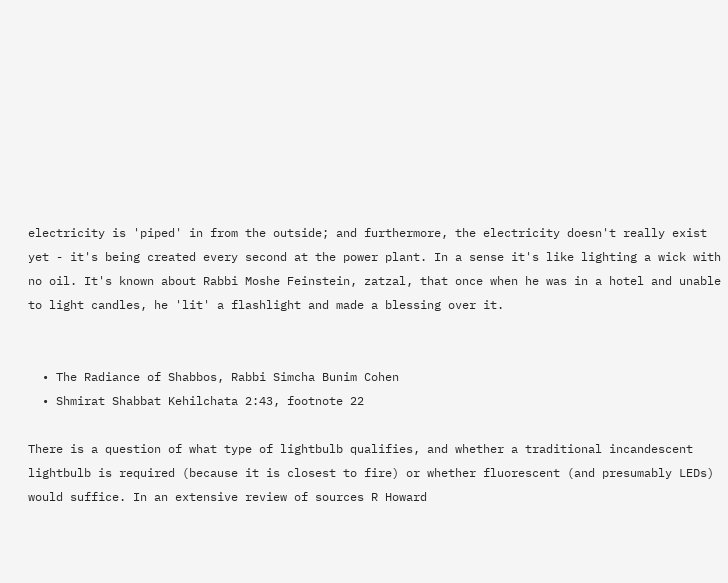electricity is 'piped' in from the outside; and furthermore, the electricity doesn't really exist yet - it's being created every second at the power plant. In a sense it's like lighting a wick with no oil. It's known about Rabbi Moshe Feinstein, zatzal, that once when he was in a hotel and unable to light candles, he 'lit' a flashlight and made a blessing over it.


  • The Radiance of Shabbos, Rabbi Simcha Bunim Cohen
  • Shmirat Shabbat Kehilchata 2:43, footnote 22

There is a question of what type of lightbulb qualifies, and whether a traditional incandescent lightbulb is required (because it is closest to fire) or whether fluorescent (and presumably LEDs) would suffice. In an extensive review of sources R Howard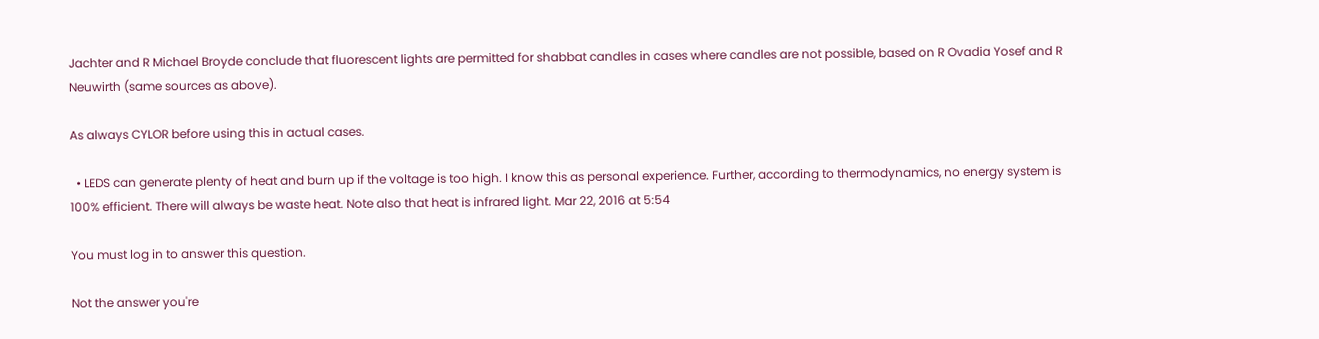Jachter and R Michael Broyde conclude that fluorescent lights are permitted for shabbat candles in cases where candles are not possible, based on R Ovadia Yosef and R Neuwirth (same sources as above).

As always CYLOR before using this in actual cases.

  • LEDS can generate plenty of heat and burn up if the voltage is too high. I know this as personal experience. Further, according to thermodynamics, no energy system is 100% efficient. There will always be waste heat. Note also that heat is infrared light. Mar 22, 2016 at 5:54

You must log in to answer this question.

Not the answer you're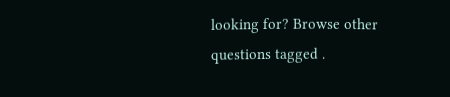looking for? Browse other questions tagged .